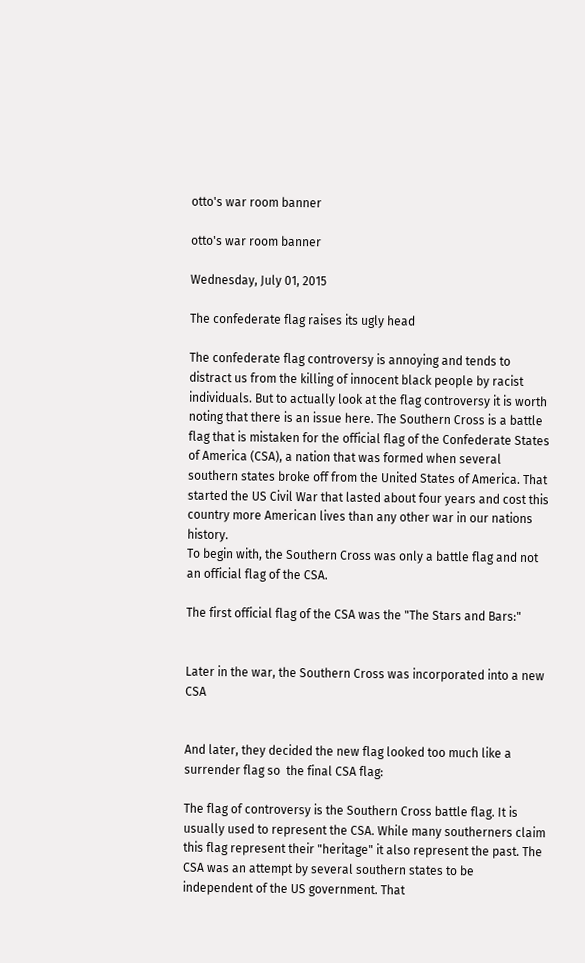otto's war room banner

otto's war room banner

Wednesday, July 01, 2015

The confederate flag raises its ugly head

The confederate flag controversy is annoying and tends to distract us from the killing of innocent black people by racist individuals. But to actually look at the flag controversy it is worth noting that there is an issue here. The Southern Cross is a battle flag that is mistaken for the official flag of the Confederate States of America (CSA), a nation that was formed when several southern states broke off from the United States of America. That started the US Civil War that lasted about four years and cost this country more American lives than any other war in our nations history.
To begin with, the Southern Cross was only a battle flag and not an official flag of the CSA.

The first official flag of the CSA was the "The Stars and Bars:"


Later in the war, the Southern Cross was incorporated into a new CSA


And later, they decided the new flag looked too much like a surrender flag so  the final CSA flag:

The flag of controversy is the Southern Cross battle flag. It is usually used to represent the CSA. While many southerners claim this flag represent their "heritage" it also represent the past. The CSA was an attempt by several southern states to be independent of the US government. That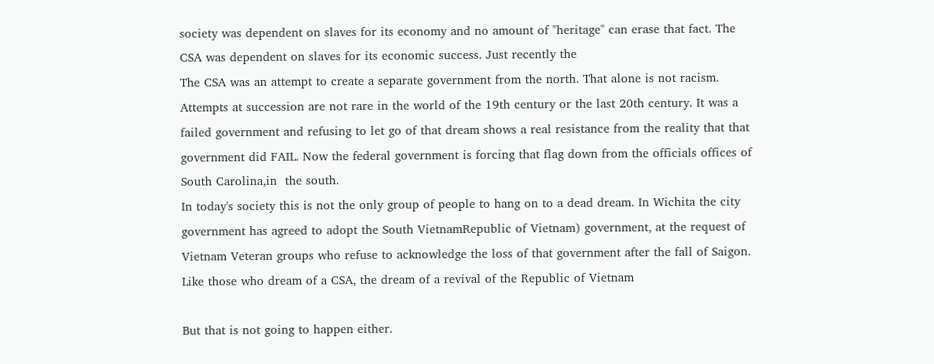society was dependent on slaves for its economy and no amount of "heritage" can erase that fact. The CSA was dependent on slaves for its economic success. Just recently the
The CSA was an attempt to create a separate government from the north. That alone is not racism. Attempts at succession are not rare in the world of the 19th century or the last 20th century. It was a failed government and refusing to let go of that dream shows a real resistance from the reality that that government did FAIL. Now the federal government is forcing that flag down from the officials offices of South Carolina,in  the south.
In today's society this is not the only group of people to hang on to a dead dream. In Wichita the city government has agreed to adopt the South VietnamRepublic of Vietnam) government, at the request of Vietnam Veteran groups who refuse to acknowledge the loss of that government after the fall of Saigon. Like those who dream of a CSA, the dream of a revival of the Republic of Vietnam

But that is not going to happen either.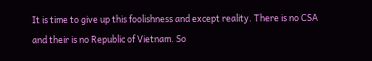It is time to give up this foolishness and except reality. There is no CSA and their is no Republic of Vietnam. So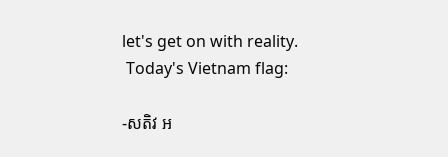let's get on with reality.
 Today's Vietnam flag:

-សតិវ អ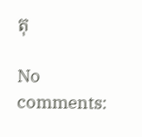តុ

No comments: